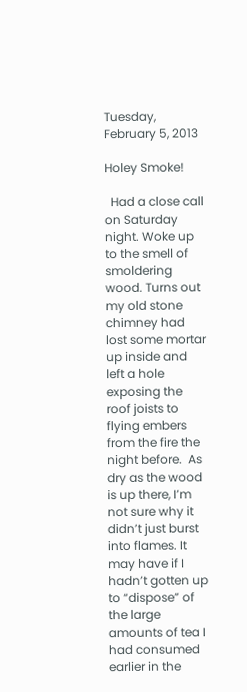Tuesday, February 5, 2013

Holey Smoke!

  Had a close call on Saturday night. Woke up to the smell of smoldering wood. Turns out my old stone chimney had lost some mortar up inside and left a hole exposing the roof joists to flying embers from the fire the night before.  As dry as the wood is up there, I’m not sure why it didn’t just burst into flames. It may have if I hadn’t gotten up to “dispose” of the large amounts of tea I had consumed earlier in the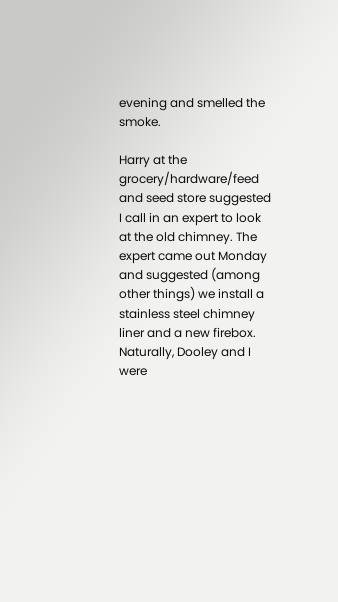evening and smelled the smoke.

Harry at the grocery/hardware/feed and seed store suggested I call in an expert to look at the old chimney. The expert came out Monday and suggested (among other things) we install a stainless steel chimney liner and a new firebox. Naturally, Dooley and I were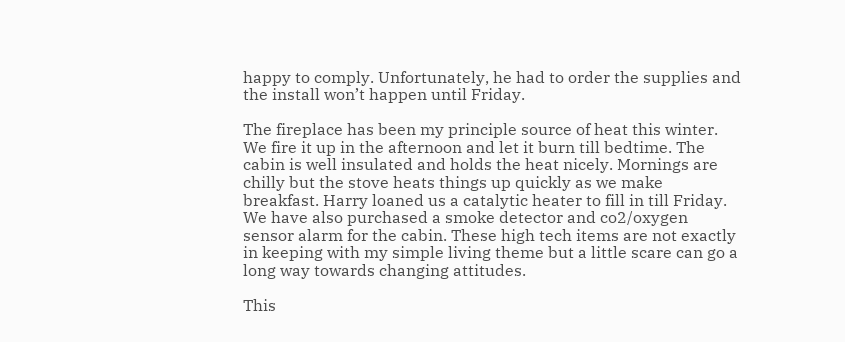happy to comply. Unfortunately, he had to order the supplies and the install won’t happen until Friday.

The fireplace has been my principle source of heat this winter. We fire it up in the afternoon and let it burn till bedtime. The cabin is well insulated and holds the heat nicely. Mornings are chilly but the stove heats things up quickly as we make breakfast. Harry loaned us a catalytic heater to fill in till Friday. We have also purchased a smoke detector and co2/oxygen sensor alarm for the cabin. These high tech items are not exactly in keeping with my simple living theme but a little scare can go a long way towards changing attitudes.

This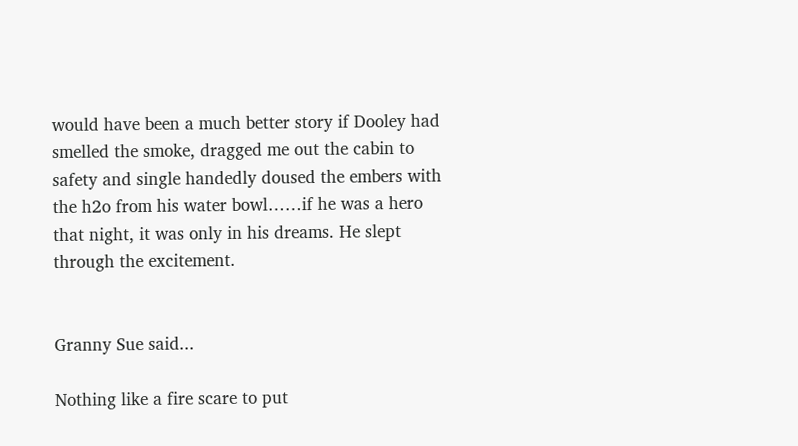would have been a much better story if Dooley had smelled the smoke, dragged me out the cabin to safety and single handedly doused the embers with the h2o from his water bowl……if he was a hero that night, it was only in his dreams. He slept through the excitement.


Granny Sue said...

Nothing like a fire scare to put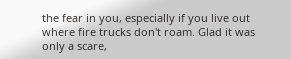the fear in you, especially if you live out where fire trucks don't roam. Glad it was only a scare,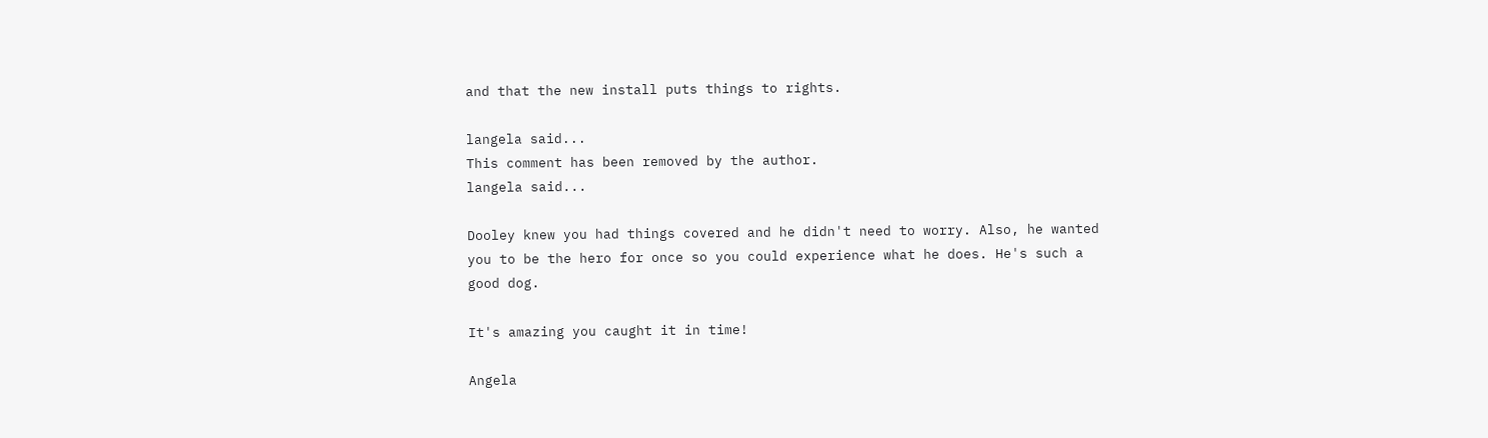and that the new install puts things to rights.

langela said...
This comment has been removed by the author.
langela said...

Dooley knew you had things covered and he didn't need to worry. Also, he wanted you to be the hero for once so you could experience what he does. He's such a good dog.

It's amazing you caught it in time!

Angela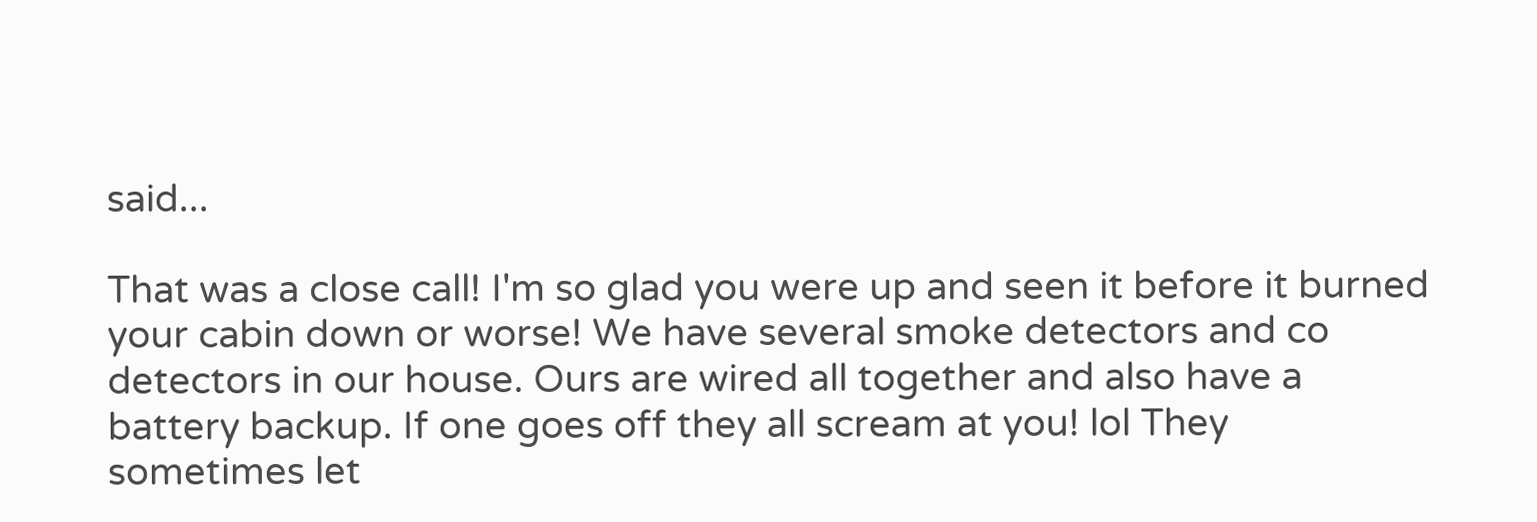said...

That was a close call! I'm so glad you were up and seen it before it burned your cabin down or worse! We have several smoke detectors and co detectors in our house. Ours are wired all together and also have a battery backup. If one goes off they all scream at you! lol They sometimes let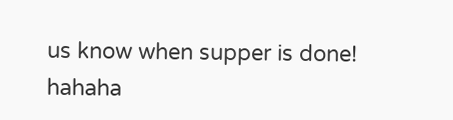us know when supper is done! hahaha